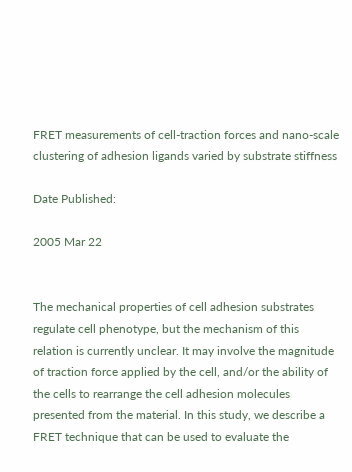FRET measurements of cell-traction forces and nano-scale clustering of adhesion ligands varied by substrate stiffness

Date Published:

2005 Mar 22


The mechanical properties of cell adhesion substrates regulate cell phenotype, but the mechanism of this relation is currently unclear. It may involve the magnitude of traction force applied by the cell, and/or the ability of the cells to rearrange the cell adhesion molecules presented from the material. In this study, we describe a FRET technique that can be used to evaluate the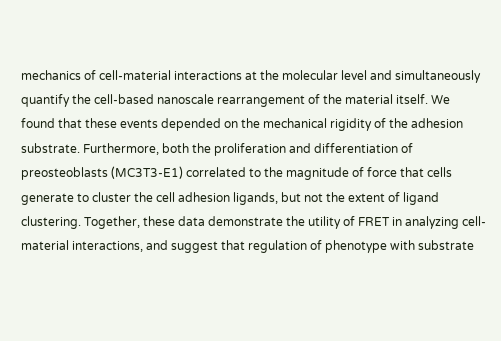mechanics of cell-material interactions at the molecular level and simultaneously quantify the cell-based nanoscale rearrangement of the material itself. We found that these events depended on the mechanical rigidity of the adhesion substrate. Furthermore, both the proliferation and differentiation of preosteoblasts (MC3T3-E1) correlated to the magnitude of force that cells generate to cluster the cell adhesion ligands, but not the extent of ligand clustering. Together, these data demonstrate the utility of FRET in analyzing cell-material interactions, and suggest that regulation of phenotype with substrate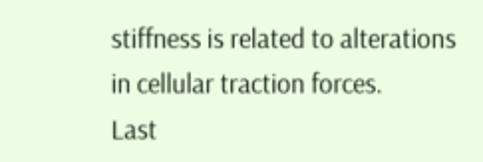stiffness is related to alterations in cellular traction forces.
Last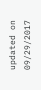updated on 09/29/2017